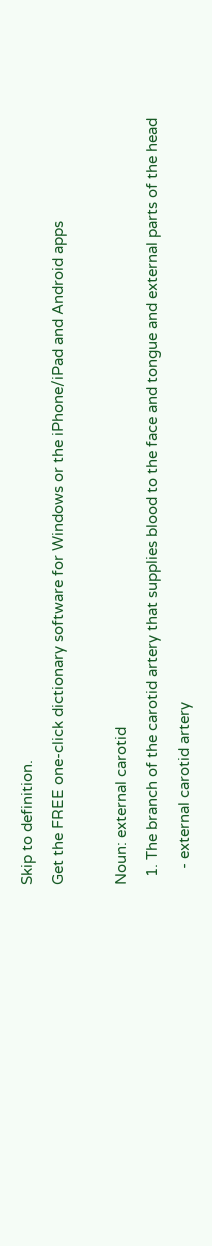Skip to definition.
Get the FREE one-click dictionary software for Windows or the iPhone/iPad and Android apps

Noun: external carotid
  1. The branch of the carotid artery that supplies blood to the face and tongue and external parts of the head
    - external carotid artery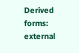Derived forms: external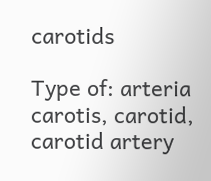carotids

Type of: arteria carotis, carotid, carotid artery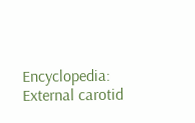Encyclopedia: External carotid